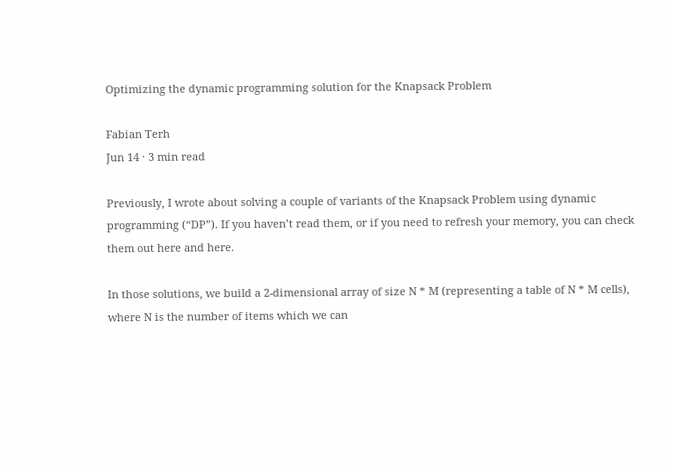Optimizing the dynamic programming solution for the Knapsack Problem

Fabian Terh
Jun 14 · 3 min read

Previously, I wrote about solving a couple of variants of the Knapsack Problem using dynamic programming (“DP”). If you haven’t read them, or if you need to refresh your memory, you can check them out here and here.

In those solutions, we build a 2-dimensional array of size N * M (representing a table of N * M cells), where N is the number of items which we can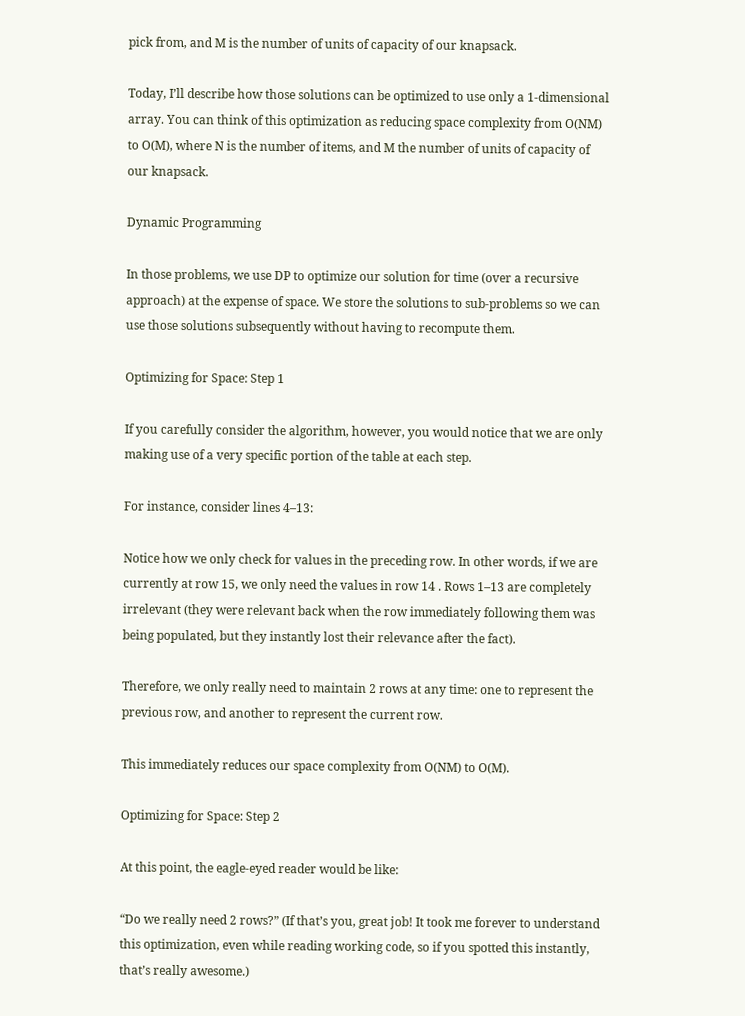pick from, and M is the number of units of capacity of our knapsack.

Today, I’ll describe how those solutions can be optimized to use only a 1-dimensional array. You can think of this optimization as reducing space complexity from O(NM) to O(M), where N is the number of items, and M the number of units of capacity of our knapsack.

Dynamic Programming

In those problems, we use DP to optimize our solution for time (over a recursive approach) at the expense of space. We store the solutions to sub-problems so we can use those solutions subsequently without having to recompute them.

Optimizing for Space: Step 1

If you carefully consider the algorithm, however, you would notice that we are only making use of a very specific portion of the table at each step.

For instance, consider lines 4–13:

Notice how we only check for values in the preceding row. In other words, if we are currently at row 15, we only need the values in row 14 . Rows 1–13 are completely irrelevant (they were relevant back when the row immediately following them was being populated, but they instantly lost their relevance after the fact).

Therefore, we only really need to maintain 2 rows at any time: one to represent the previous row, and another to represent the current row.

This immediately reduces our space complexity from O(NM) to O(M).

Optimizing for Space: Step 2

At this point, the eagle-eyed reader would be like:

“Do we really need 2 rows?” (If that’s you, great job! It took me forever to understand this optimization, even while reading working code, so if you spotted this instantly, that’s really awesome.)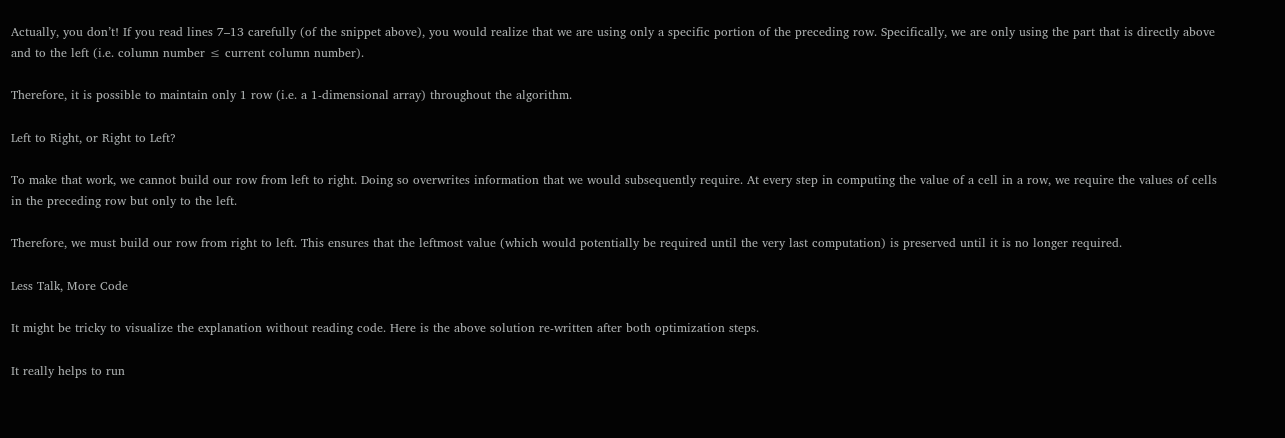Actually, you don’t! If you read lines 7–13 carefully (of the snippet above), you would realize that we are using only a specific portion of the preceding row. Specifically, we are only using the part that is directly above and to the left (i.e. column number ≤ current column number).

Therefore, it is possible to maintain only 1 row (i.e. a 1-dimensional array) throughout the algorithm.

Left to Right, or Right to Left?

To make that work, we cannot build our row from left to right. Doing so overwrites information that we would subsequently require. At every step in computing the value of a cell in a row, we require the values of cells in the preceding row but only to the left.

Therefore, we must build our row from right to left. This ensures that the leftmost value (which would potentially be required until the very last computation) is preserved until it is no longer required.

Less Talk, More Code

It might be tricky to visualize the explanation without reading code. Here is the above solution re-written after both optimization steps.

It really helps to run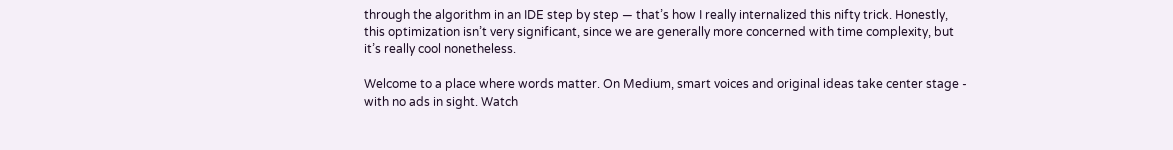through the algorithm in an IDE step by step — that’s how I really internalized this nifty trick. Honestly, this optimization isn’t very significant, since we are generally more concerned with time complexity, but it’s really cool nonetheless.

Welcome to a place where words matter. On Medium, smart voices and original ideas take center stage - with no ads in sight. Watch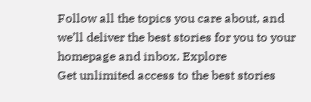Follow all the topics you care about, and we’ll deliver the best stories for you to your homepage and inbox. Explore
Get unlimited access to the best stories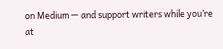on Medium — and support writers while you’re at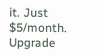it. Just $5/month. Upgrade